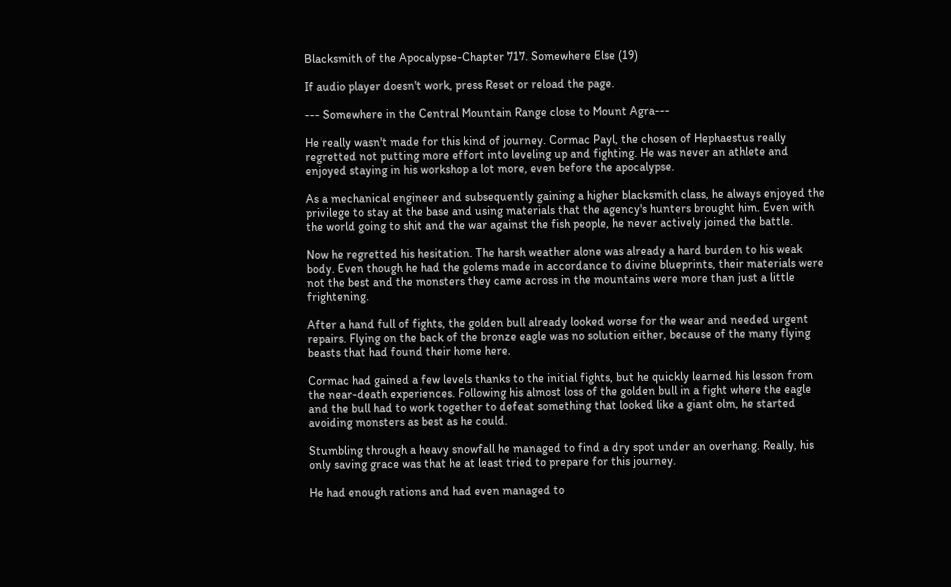Blacksmith of the Apocalypse-Chapter 717. Somewhere Else (19)

If audio player doesn't work, press Reset or reload the page.

--- Somewhere in the Central Mountain Range close to Mount Agra---

He really wasn't made for this kind of journey. Cormac Payl, the chosen of Hephaestus really regretted not putting more effort into leveling up and fighting. He was never an athlete and enjoyed staying in his workshop a lot more, even before the apocalypse.

As a mechanical engineer and subsequently gaining a higher blacksmith class, he always enjoyed the privilege to stay at the base and using materials that the agency's hunters brought him. Even with the world going to shit and the war against the fish people, he never actively joined the battle.

Now he regretted his hesitation. The harsh weather alone was already a hard burden to his weak body. Even though he had the golems made in accordance to divine blueprints, their materials were not the best and the monsters they came across in the mountains were more than just a little frightening.

After a hand full of fights, the golden bull already looked worse for the wear and needed urgent repairs. Flying on the back of the bronze eagle was no solution either, because of the many flying beasts that had found their home here.

Cormac had gained a few levels thanks to the initial fights, but he quickly learned his lesson from the near-death experiences. Following his almost loss of the golden bull in a fight where the eagle and the bull had to work together to defeat something that looked like a giant olm, he started avoiding monsters as best as he could.

Stumbling through a heavy snowfall he managed to find a dry spot under an overhang. Really, his only saving grace was that he at least tried to prepare for this journey.

He had enough rations and had even managed to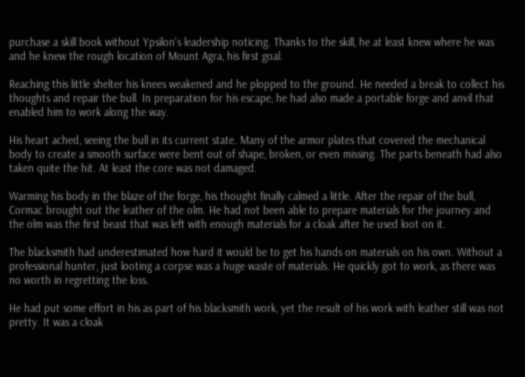purchase a skill book without Ypsilon's leadership noticing. Thanks to the skill, he at least knew where he was and he knew the rough location of Mount Agra, his first goal.

Reaching this little shelter his knees weakened and he plopped to the ground. He needed a break to collect his thoughts and repair the bull. In preparation for his escape, he had also made a portable forge and anvil that enabled him to work along the way.

His heart ached, seeing the bull in its current state. Many of the armor plates that covered the mechanical body to create a smooth surface were bent out of shape, broken, or even missing. The parts beneath had also taken quite the hit. At least the core was not damaged.

Warming his body in the blaze of the forge, his thought finally calmed a little. After the repair of the bull, Cormac brought out the leather of the olm. He had not been able to prepare materials for the journey and the olm was the first beast that was left with enough materials for a cloak after he used loot on it.

The blacksmith had underestimated how hard it would be to get his hands on materials on his own. Without a professional hunter, just looting a corpse was a huge waste of materials. He quickly got to work, as there was no worth in regretting the loss.

He had put some effort in his as part of his blacksmith work, yet the result of his work with leather still was not pretty. It was a cloak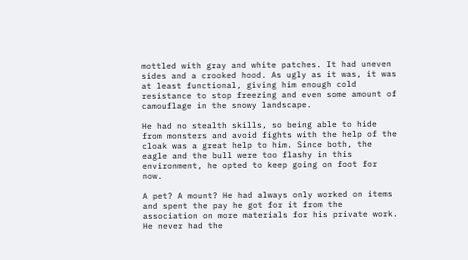mottled with gray and white patches. It had uneven sides and a crooked hood. As ugly as it was, it was at least functional, giving him enough cold resistance to stop freezing and even some amount of camouflage in the snowy landscape.

He had no stealth skills, so being able to hide from monsters and avoid fights with the help of the cloak was a great help to him. Since both, the eagle and the bull were too flashy in this environment, he opted to keep going on foot for now.

A pet? A mount? He had always only worked on items and spent the pay he got for it from the association on more materials for his private work. He never had the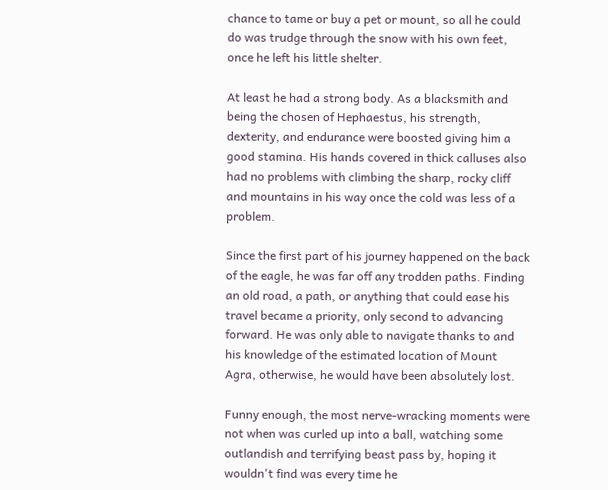chance to tame or buy a pet or mount, so all he could do was trudge through the snow with his own feet, once he left his little shelter.

At least he had a strong body. As a blacksmith and being the chosen of Hephaestus, his strength, dexterity, and endurance were boosted giving him a good stamina. His hands covered in thick calluses also had no problems with climbing the sharp, rocky cliff and mountains in his way once the cold was less of a problem.

Since the first part of his journey happened on the back of the eagle, he was far off any trodden paths. Finding an old road, a path, or anything that could ease his travel became a priority, only second to advancing forward. He was only able to navigate thanks to and his knowledge of the estimated location of Mount Agra, otherwise, he would have been absolutely lost.

Funny enough, the most nerve-wracking moments were not when was curled up into a ball, watching some outlandish and terrifying beast pass by, hoping it wouldn't find was every time he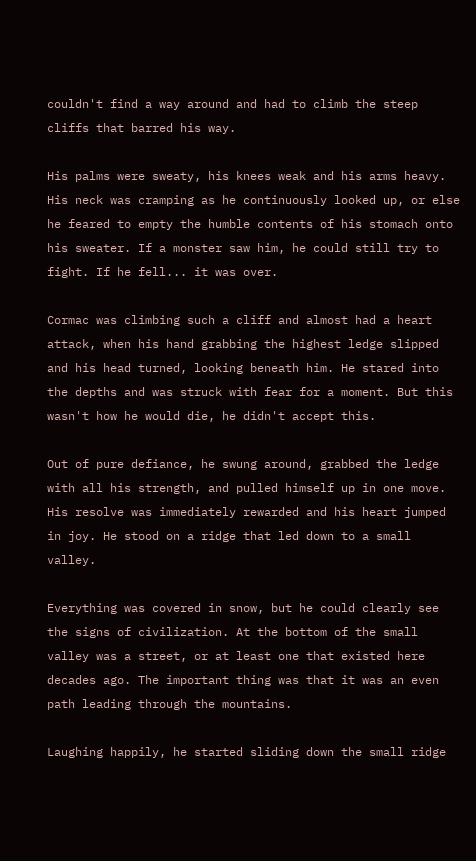couldn't find a way around and had to climb the steep cliffs that barred his way.

His palms were sweaty, his knees weak and his arms heavy. His neck was cramping as he continuously looked up, or else he feared to empty the humble contents of his stomach onto his sweater. If a monster saw him, he could still try to fight. If he fell... it was over.

Cormac was climbing such a cliff and almost had a heart attack, when his hand grabbing the highest ledge slipped and his head turned, looking beneath him. He stared into the depths and was struck with fear for a moment. But this wasn't how he would die, he didn't accept this.

Out of pure defiance, he swung around, grabbed the ledge with all his strength, and pulled himself up in one move. His resolve was immediately rewarded and his heart jumped in joy. He stood on a ridge that led down to a small valley.

Everything was covered in snow, but he could clearly see the signs of civilization. At the bottom of the small valley was a street, or at least one that existed here decades ago. The important thing was that it was an even path leading through the mountains.

Laughing happily, he started sliding down the small ridge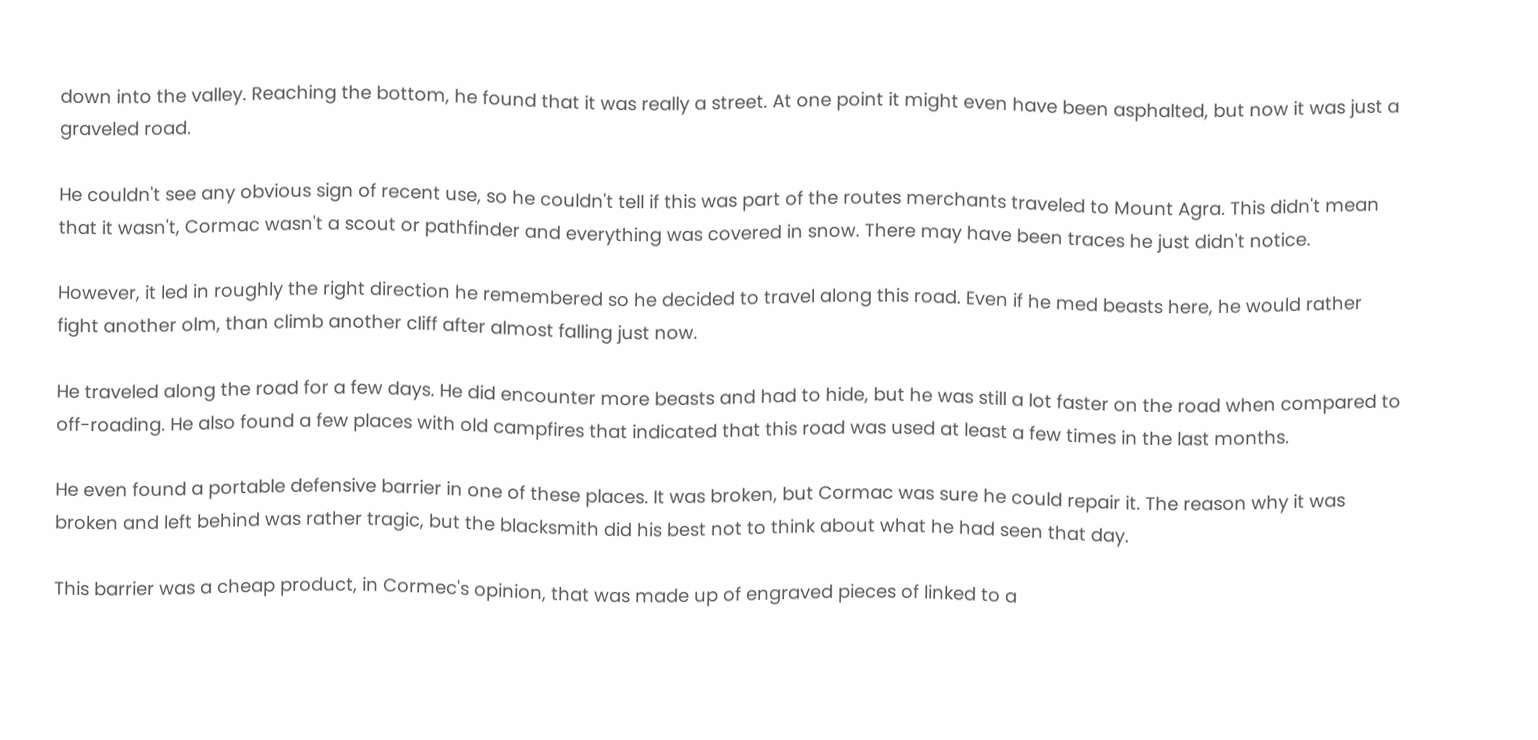down into the valley. Reaching the bottom, he found that it was really a street. At one point it might even have been asphalted, but now it was just a graveled road.

He couldn't see any obvious sign of recent use, so he couldn't tell if this was part of the routes merchants traveled to Mount Agra. This didn't mean that it wasn't, Cormac wasn't a scout or pathfinder and everything was covered in snow. There may have been traces he just didn't notice.

However, it led in roughly the right direction he remembered so he decided to travel along this road. Even if he med beasts here, he would rather fight another olm, than climb another cliff after almost falling just now.

He traveled along the road for a few days. He did encounter more beasts and had to hide, but he was still a lot faster on the road when compared to off-roading. He also found a few places with old campfires that indicated that this road was used at least a few times in the last months.

He even found a portable defensive barrier in one of these places. It was broken, but Cormac was sure he could repair it. The reason why it was broken and left behind was rather tragic, but the blacksmith did his best not to think about what he had seen that day.

This barrier was a cheap product, in Cormec's opinion, that was made up of engraved pieces of linked to a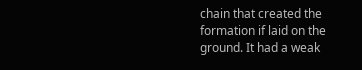chain that created the formation if laid on the ground. It had a weak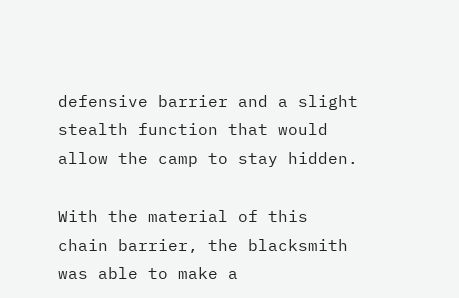defensive barrier and a slight stealth function that would allow the camp to stay hidden.

With the material of this chain barrier, the blacksmith was able to make a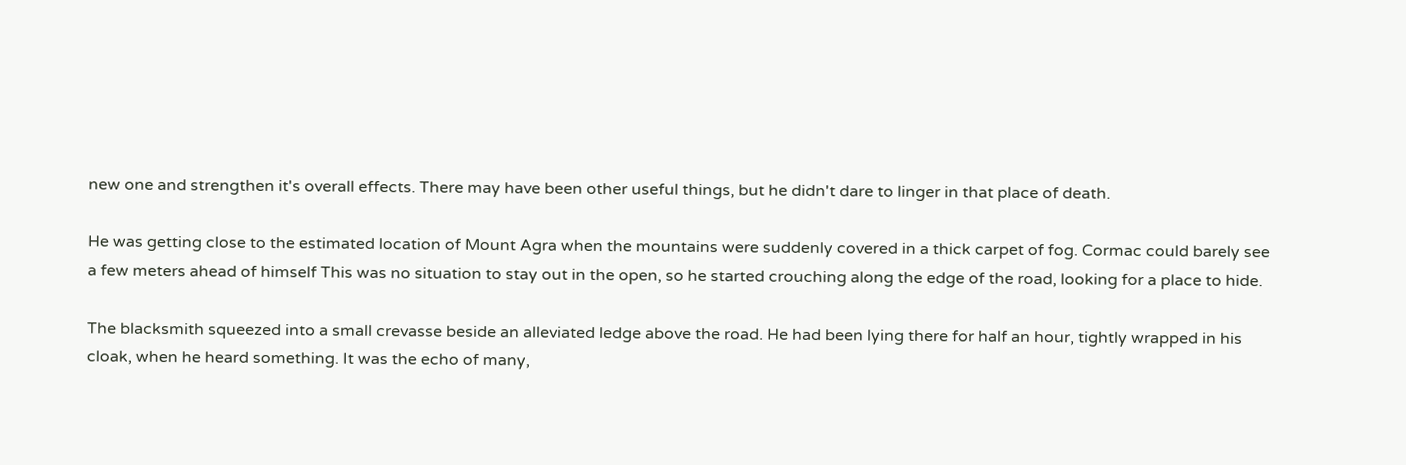new one and strengthen it's overall effects. There may have been other useful things, but he didn't dare to linger in that place of death.

He was getting close to the estimated location of Mount Agra when the mountains were suddenly covered in a thick carpet of fog. Cormac could barely see a few meters ahead of himself This was no situation to stay out in the open, so he started crouching along the edge of the road, looking for a place to hide.

The blacksmith squeezed into a small crevasse beside an alleviated ledge above the road. He had been lying there for half an hour, tightly wrapped in his cloak, when he heard something. It was the echo of many,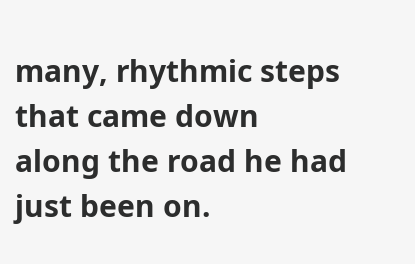many, rhythmic steps that came down along the road he had just been on.